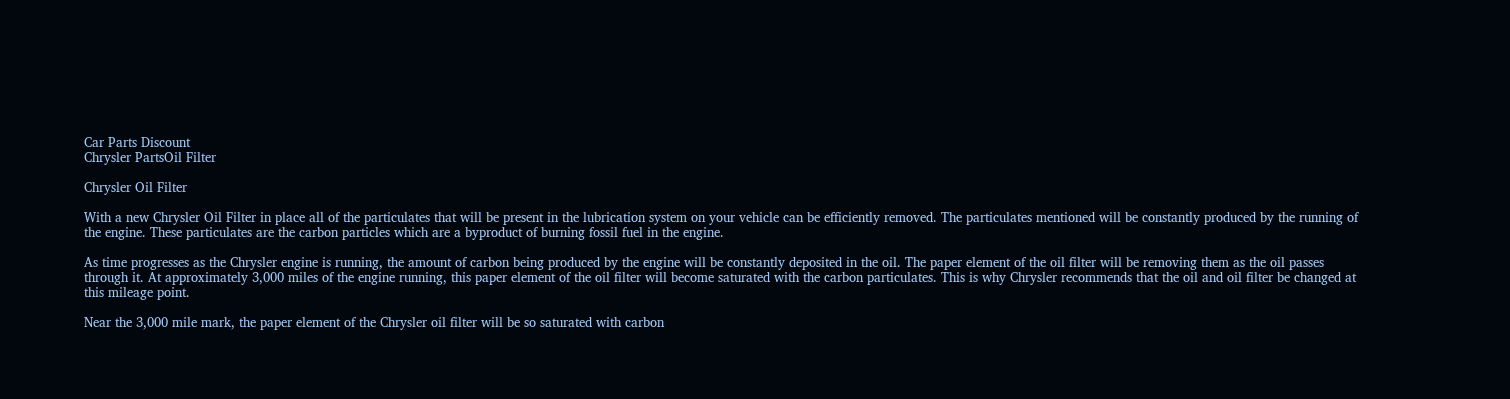Car Parts Discount
Chrysler PartsOil Filter

Chrysler Oil Filter

With a new Chrysler Oil Filter in place all of the particulates that will be present in the lubrication system on your vehicle can be efficiently removed. The particulates mentioned will be constantly produced by the running of the engine. These particulates are the carbon particles which are a byproduct of burning fossil fuel in the engine.

As time progresses as the Chrysler engine is running, the amount of carbon being produced by the engine will be constantly deposited in the oil. The paper element of the oil filter will be removing them as the oil passes through it. At approximately 3,000 miles of the engine running, this paper element of the oil filter will become saturated with the carbon particulates. This is why Chrysler recommends that the oil and oil filter be changed at this mileage point.

Near the 3,000 mile mark, the paper element of the Chrysler oil filter will be so saturated with carbon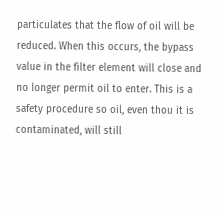particulates that the flow of oil will be reduced. When this occurs, the bypass value in the filter element will close and no longer permit oil to enter. This is a safety procedure so oil, even thou it is contaminated, will still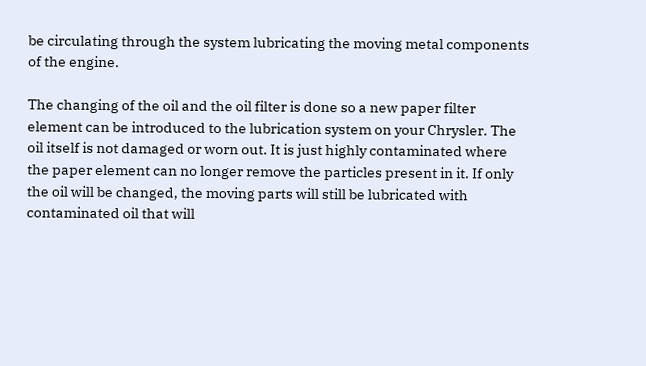be circulating through the system lubricating the moving metal components of the engine.

The changing of the oil and the oil filter is done so a new paper filter element can be introduced to the lubrication system on your Chrysler. The oil itself is not damaged or worn out. It is just highly contaminated where the paper element can no longer remove the particles present in it. If only the oil will be changed, the moving parts will still be lubricated with contaminated oil that will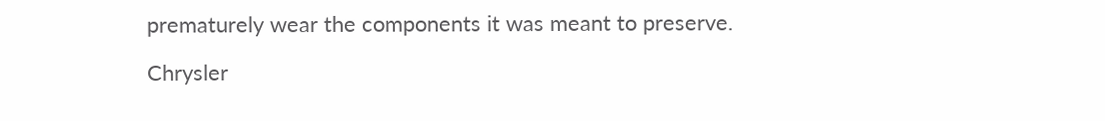prematurely wear the components it was meant to preserve.

Chrysler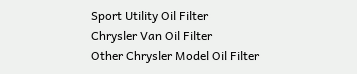Sport Utility Oil Filter
Chrysler Van Oil Filter
Other Chrysler Model Oil Filter